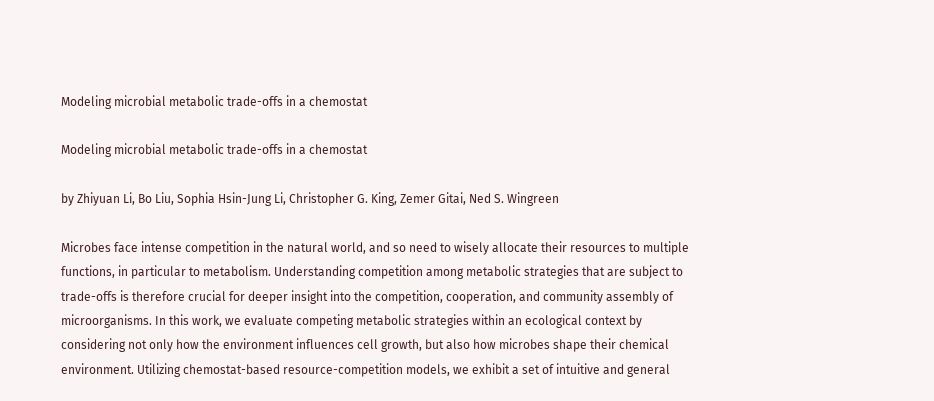Modeling microbial metabolic trade-offs in a chemostat

Modeling microbial metabolic trade-offs in a chemostat

by Zhiyuan Li, Bo Liu, Sophia Hsin-Jung Li, Christopher G. King, Zemer Gitai, Ned S. Wingreen

Microbes face intense competition in the natural world, and so need to wisely allocate their resources to multiple functions, in particular to metabolism. Understanding competition among metabolic strategies that are subject to trade-offs is therefore crucial for deeper insight into the competition, cooperation, and community assembly of microorganisms. In this work, we evaluate competing metabolic strategies within an ecological context by considering not only how the environment influences cell growth, but also how microbes shape their chemical environment. Utilizing chemostat-based resource-competition models, we exhibit a set of intuitive and general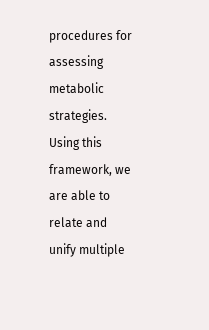procedures for assessing metabolic strategies. Using this framework, we are able to relate and unify multiple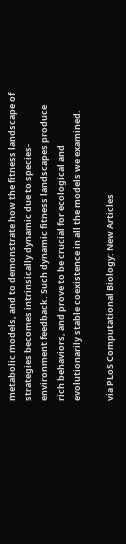metabolic models, and to demonstrate how the fitness landscape of strategies becomes intrinsically dynamic due to species-environment feedback. Such dynamic fitness landscapes produce rich behaviors, and prove to be crucial for ecological and evolutionarily stable coexistence in all the models we examined.

via PLoS Computational Biology: New Articles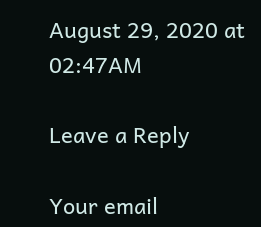August 29, 2020 at 02:47AM

Leave a Reply

Your email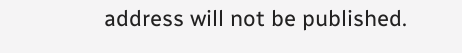address will not be published.